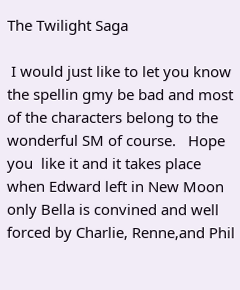The Twilight Saga

 I would just like to let you know the spellin gmy be bad and most of the characters belong to the wonderful SM of course.   Hope you  like it and it takes place when Edward left in New Moon only Bella is convined and well forced by Charlie, Renne,and Phil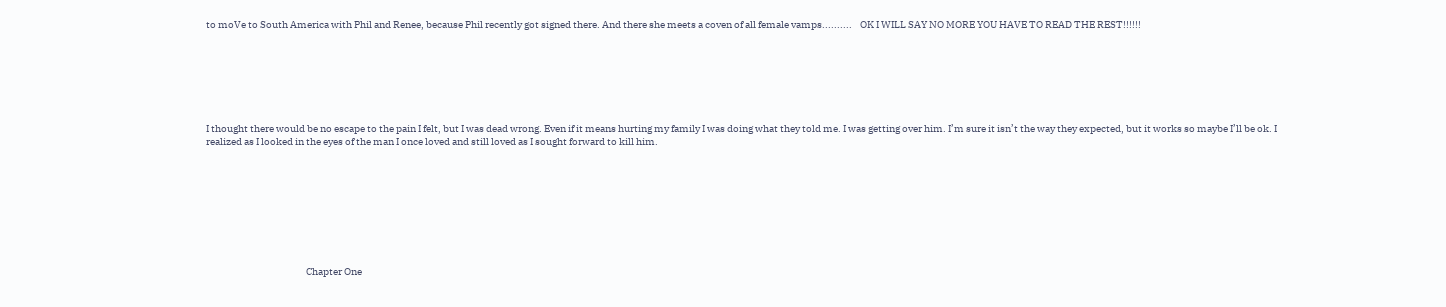to moVe to South America with Phil and Renee, because Phil recently got signed there. And there she meets a coven of all female vamps..........    OK I WILL SAY NO MORE YOU HAVE TO READ THE REST!!!!!!







I thought there would be no escape to the pain I felt, but I was dead wrong. Even if it means hurting my family I was doing what they told me. I was getting over him. I’m sure it isn’t the way they expected, but it works so maybe I’ll be ok. I realized as I looked in the eyes of the man I once loved and still loved as I sought forward to kill him.









                                                  Chapter One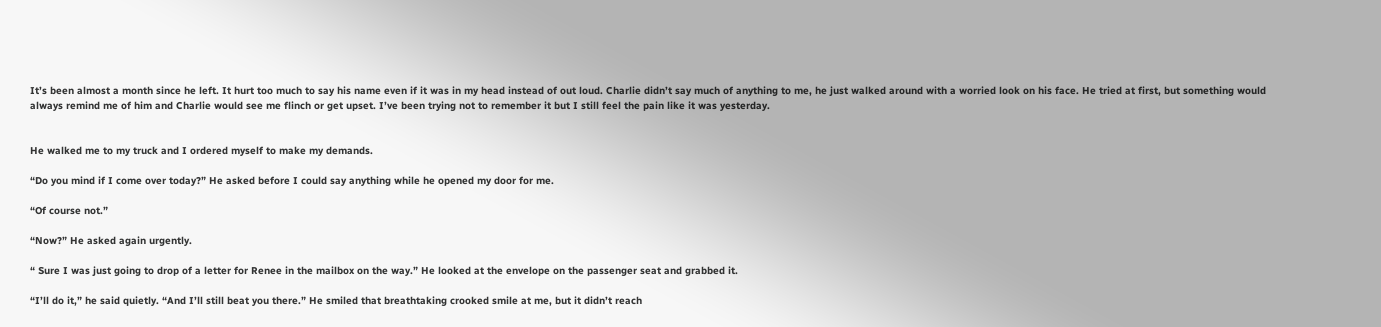It’s been almost a month since he left. It hurt too much to say his name even if it was in my head instead of out loud. Charlie didn’t say much of anything to me, he just walked around with a worried look on his face. He tried at first, but something would always remind me of him and Charlie would see me flinch or get upset. I’ve been trying not to remember it but I still feel the pain like it was yesterday.


He walked me to my truck and I ordered myself to make my demands.

“Do you mind if I come over today?” He asked before I could say anything while he opened my door for me.

“Of course not.”

“Now?” He asked again urgently.

“ Sure I was just going to drop of a letter for Renee in the mailbox on the way.” He looked at the envelope on the passenger seat and grabbed it.

“I’ll do it,” he said quietly. “And I’ll still beat you there.” He smiled that breathtaking crooked smile at me, but it didn’t reach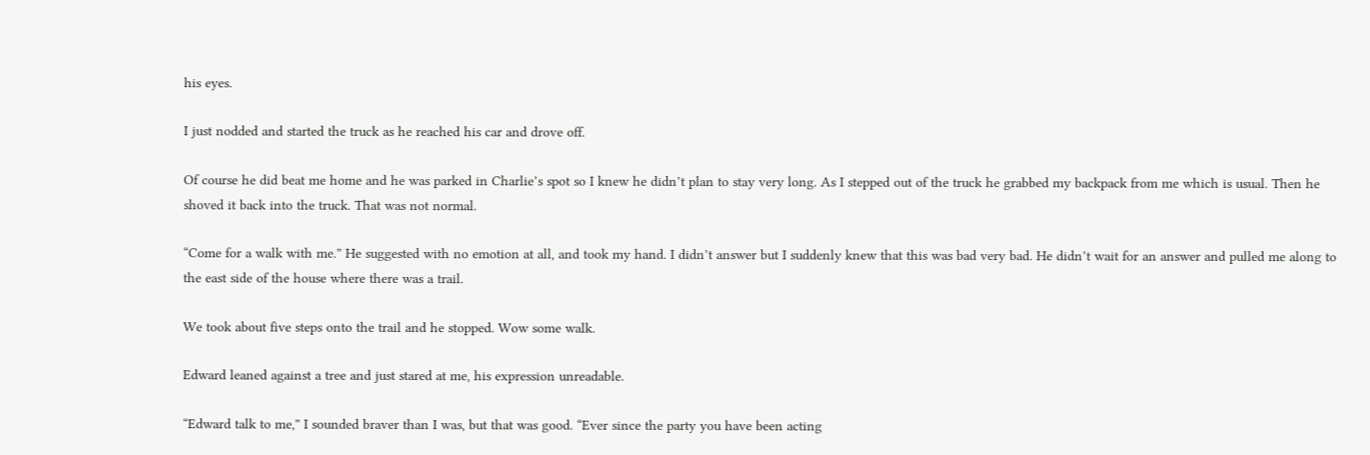his eyes.

I just nodded and started the truck as he reached his car and drove off.

Of course he did beat me home and he was parked in Charlie’s spot so I knew he didn’t plan to stay very long. As I stepped out of the truck he grabbed my backpack from me which is usual. Then he shoved it back into the truck. That was not normal.

“Come for a walk with me.” He suggested with no emotion at all, and took my hand. I didn’t answer but I suddenly knew that this was bad very bad. He didn’t wait for an answer and pulled me along to the east side of the house where there was a trail.

We took about five steps onto the trail and he stopped. Wow some walk.

Edward leaned against a tree and just stared at me, his expression unreadable.

“Edward talk to me,” I sounded braver than I was, but that was good. “Ever since the party you have been acting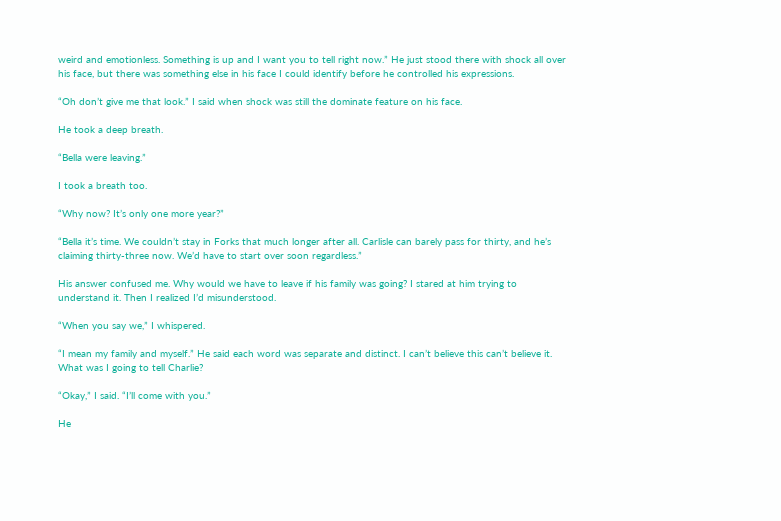weird and emotionless. Something is up and I want you to tell right now.” He just stood there with shock all over his face, but there was something else in his face I could identify before he controlled his expressions.

“Oh don’t give me that look.” I said when shock was still the dominate feature on his face.

He took a deep breath.

“Bella were leaving.”

I took a breath too.

“Why now? It’s only one more year?”

“Bella it’s time. We couldn’t stay in Forks that much longer after all. Carlisle can barely pass for thirty, and he’s claiming thirty-three now. We’d have to start over soon regardless.”

His answer confused me. Why would we have to leave if his family was going? I stared at him trying to understand it. Then I realized I’d misunderstood.

“When you say we,” I whispered.

“I mean my family and myself.” He said each word was separate and distinct. I can’t believe this can’t believe it. What was I going to tell Charlie?

“Okay,” I said. “I’ll come with you.”

He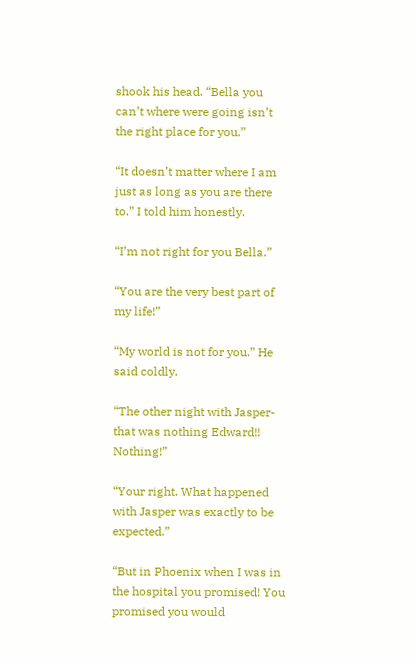shook his head. “Bella you can’t where were going isn’t the right place for you.”

“It doesn’t matter where I am just as long as you are there to.” I told him honestly.

“I’m not right for you Bella.”

“You are the very best part of my life!”

“My world is not for you.” He said coldly.

“The other night with Jasper- that was nothing Edward!! Nothing!”

“Your right. What happened with Jasper was exactly to be expected.”

“But in Phoenix when I was in the hospital you promised! You promised you would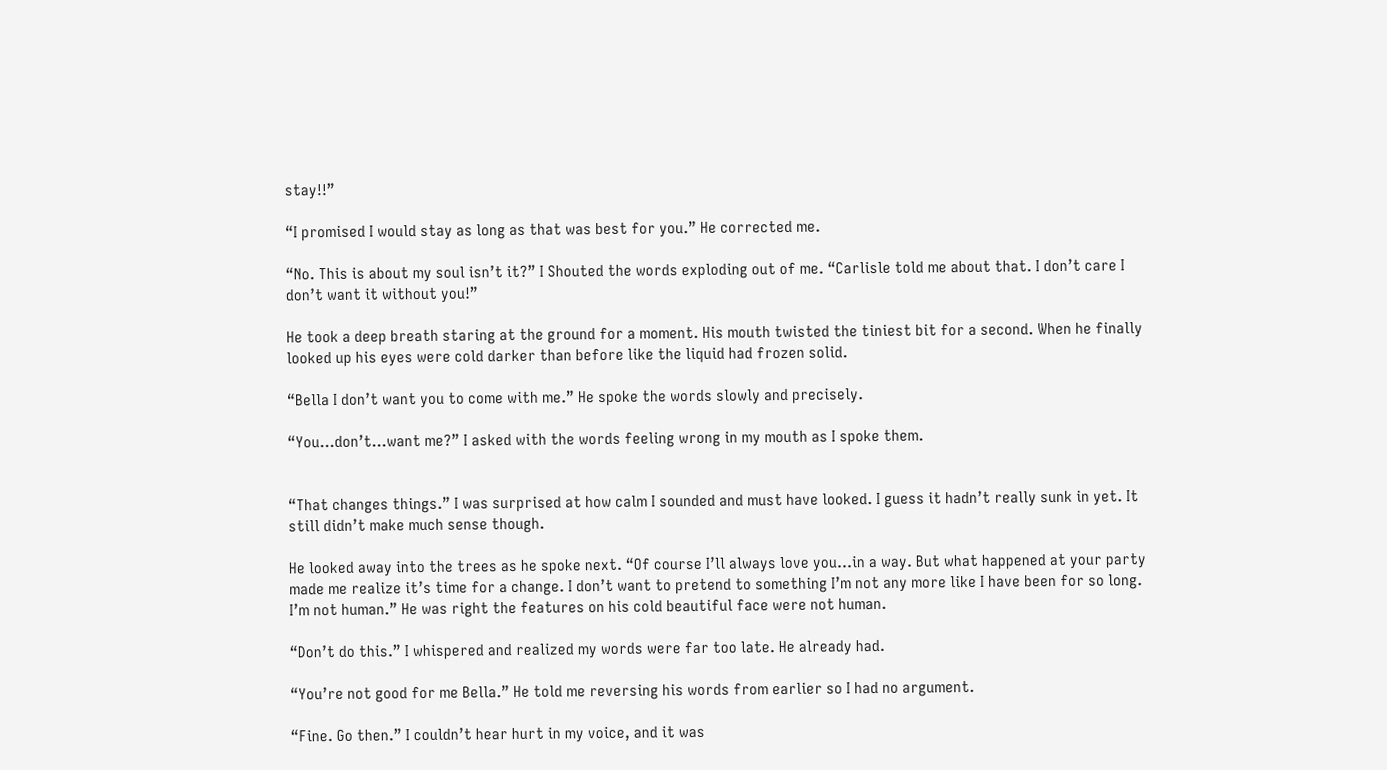stay!!”

“I promised I would stay as long as that was best for you.” He corrected me.

“No. This is about my soul isn’t it?” I Shouted the words exploding out of me. “Carlisle told me about that. I don’t care I don’t want it without you!”

He took a deep breath staring at the ground for a moment. His mouth twisted the tiniest bit for a second. When he finally looked up his eyes were cold darker than before like the liquid had frozen solid.

“Bella I don’t want you to come with me.” He spoke the words slowly and precisely.

“You…don’t…want me?” I asked with the words feeling wrong in my mouth as I spoke them.


“That changes things.” I was surprised at how calm I sounded and must have looked. I guess it hadn’t really sunk in yet. It still didn’t make much sense though.

He looked away into the trees as he spoke next. “Of course I’ll always love you…in a way. But what happened at your party made me realize it’s time for a change. I don’t want to pretend to something I’m not any more like I have been for so long. I’m not human.” He was right the features on his cold beautiful face were not human.

“Don’t do this.” I whispered and realized my words were far too late. He already had.

“You’re not good for me Bella.” He told me reversing his words from earlier so I had no argument.

“Fine. Go then.” I couldn’t hear hurt in my voice, and it was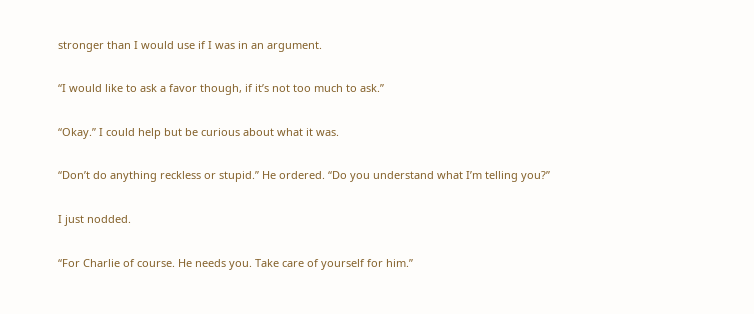stronger than I would use if I was in an argument.

“I would like to ask a favor though, if it’s not too much to ask.”

“Okay.” I could help but be curious about what it was.

“Don’t do anything reckless or stupid.” He ordered. “Do you understand what I’m telling you?”

I just nodded.

“For Charlie of course. He needs you. Take care of yourself for him.”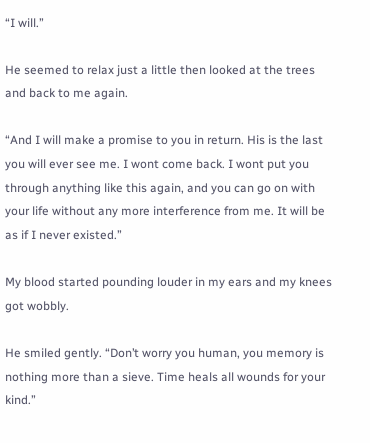“I will.”

He seemed to relax just a little then looked at the trees and back to me again.

“And I will make a promise to you in return. His is the last you will ever see me. I wont come back. I wont put you through anything like this again, and you can go on with your life without any more interference from me. It will be as if I never existed.”

My blood started pounding louder in my ears and my knees got wobbly.

He smiled gently. “Don’t worry you human, you memory is nothing more than a sieve. Time heals all wounds for your kind.”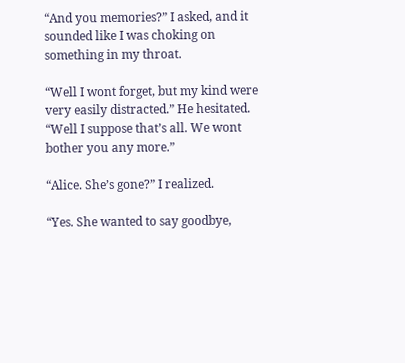“And you memories?” I asked, and it sounded like I was choking on something in my throat.

“Well I wont forget, but my kind were very easily distracted.” He hesitated. “Well I suppose that’s all. We wont bother you any more.”

“Alice. She’s gone?” I realized.

“Yes. She wanted to say goodbye,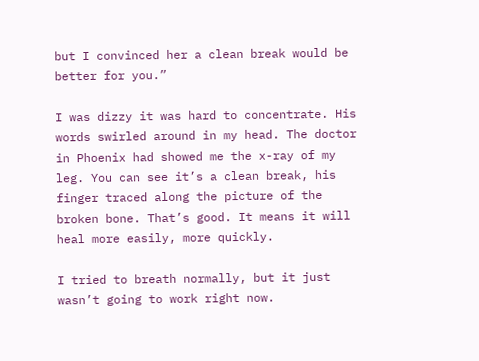but I convinced her a clean break would be better for you.”

I was dizzy it was hard to concentrate. His words swirled around in my head. The doctor in Phoenix had showed me the x-ray of my leg. You can see it’s a clean break, his finger traced along the picture of the broken bone. That’s good. It means it will heal more easily, more quickly.

I tried to breath normally, but it just wasn’t going to work right now.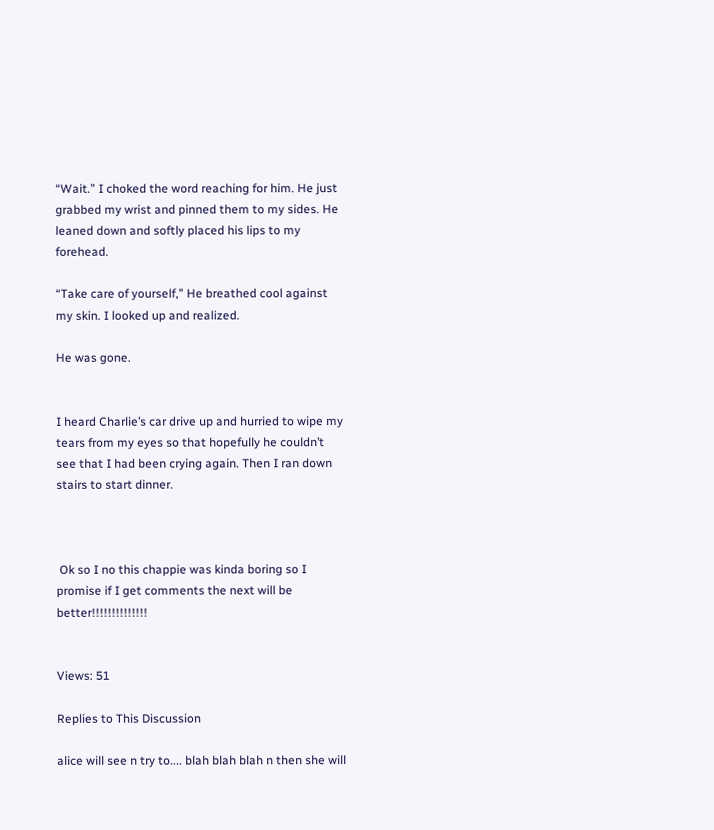“Wait.” I choked the word reaching for him. He just grabbed my wrist and pinned them to my sides. He leaned down and softly placed his lips to my forehead.

“Take care of yourself,” He breathed cool against my skin. I looked up and realized.

He was gone.


I heard Charlie’s car drive up and hurried to wipe my tears from my eyes so that hopefully he couldn’t see that I had been crying again. Then I ran down stairs to start dinner.



 Ok so I no this chappie was kinda boring so I promise if I get comments the next will be better!!!!!!!!!!!!!!


Views: 51

Replies to This Discussion

alice will see n try to.... blah blah blah n then she will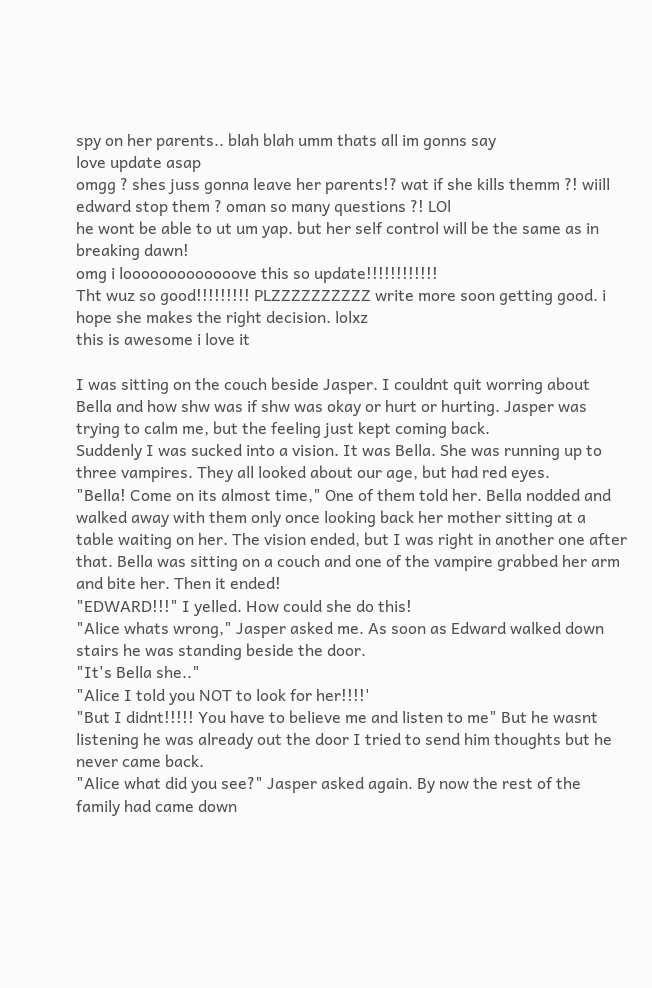spy on her parents.. blah blah umm thats all im gonns say
love update asap
omgg ? shes juss gonna leave her parents!? wat if she kills themm ?! wiill edward stop them ? oman so many questions ?! LOl
he wont be able to ut um yap. but her self control will be the same as in breaking dawn!
omg i looooooooooooove this so update!!!!!!!!!!!!
Tht wuz so good!!!!!!!!! PLZZZZZZZZZZ write more soon getting good. i hope she makes the right decision. lolxz
this is awesome i love it

I was sitting on the couch beside Jasper. I couldnt quit worring about Bella and how shw was if shw was okay or hurt or hurting. Jasper was trying to calm me, but the feeling just kept coming back.
Suddenly I was sucked into a vision. It was Bella. She was running up to three vampires. They all looked about our age, but had red eyes.
"Bella! Come on its almost time," One of them told her. Bella nodded and walked away with them only once looking back her mother sitting at a table waiting on her. The vision ended, but I was right in another one after that. Bella was sitting on a couch and one of the vampire grabbed her arm and bite her. Then it ended!
"EDWARD!!!" I yelled. How could she do this!
"Alice whats wrong," Jasper asked me. As soon as Edward walked down stairs he was standing beside the door.
"It's Bella she.."
"Alice I told you NOT to look for her!!!!'
"But I didnt!!!!! You have to believe me and listen to me" But he wasnt listening he was already out the door I tried to send him thoughts but he never came back.
"Alice what did you see?" Jasper asked again. By now the rest of the family had came down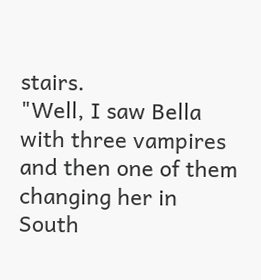stairs.
"Well, I saw Bella with three vampires and then one of them changing her in South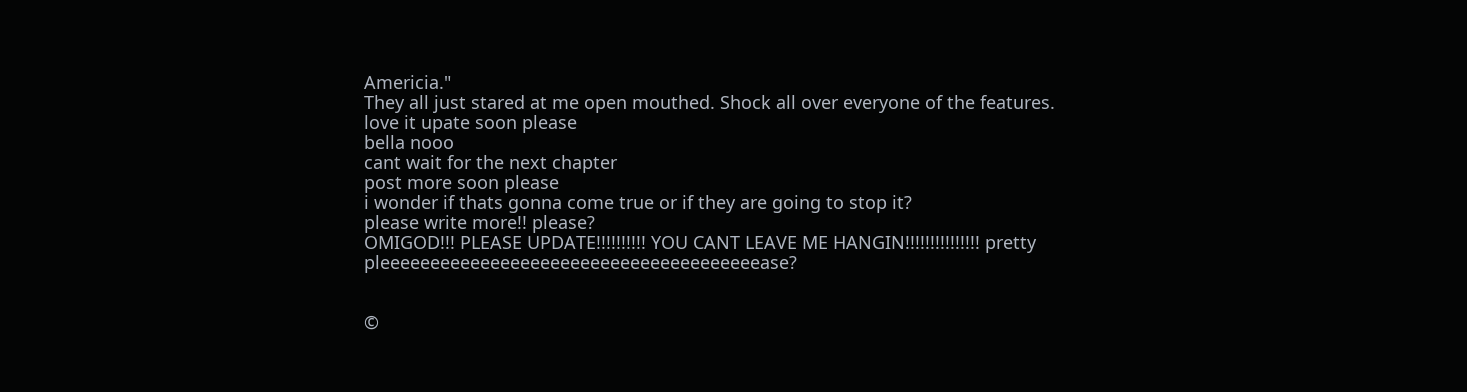Americia."
They all just stared at me open mouthed. Shock all over everyone of the features.
love it upate soon please
bella nooo
cant wait for the next chapter
post more soon please
i wonder if thats gonna come true or if they are going to stop it?
please write more!! please?
OMIGOD!!! PLEASE UPDATE!!!!!!!!!! YOU CANT LEAVE ME HANGIN!!!!!!!!!!!!!!! pretty pleeeeeeeeeeeeeeeeeeeeeeeeeeeeeeeeeeeeeease?


©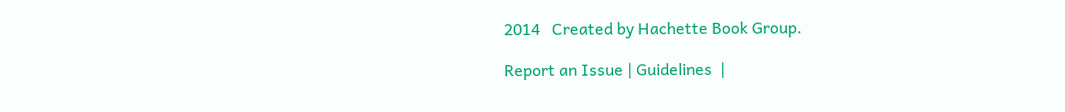2014   Created by Hachette Book Group.

Report an Issue | Guidelines  |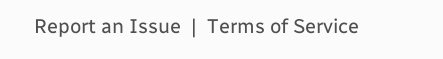Report an Issue  |  Terms of Service